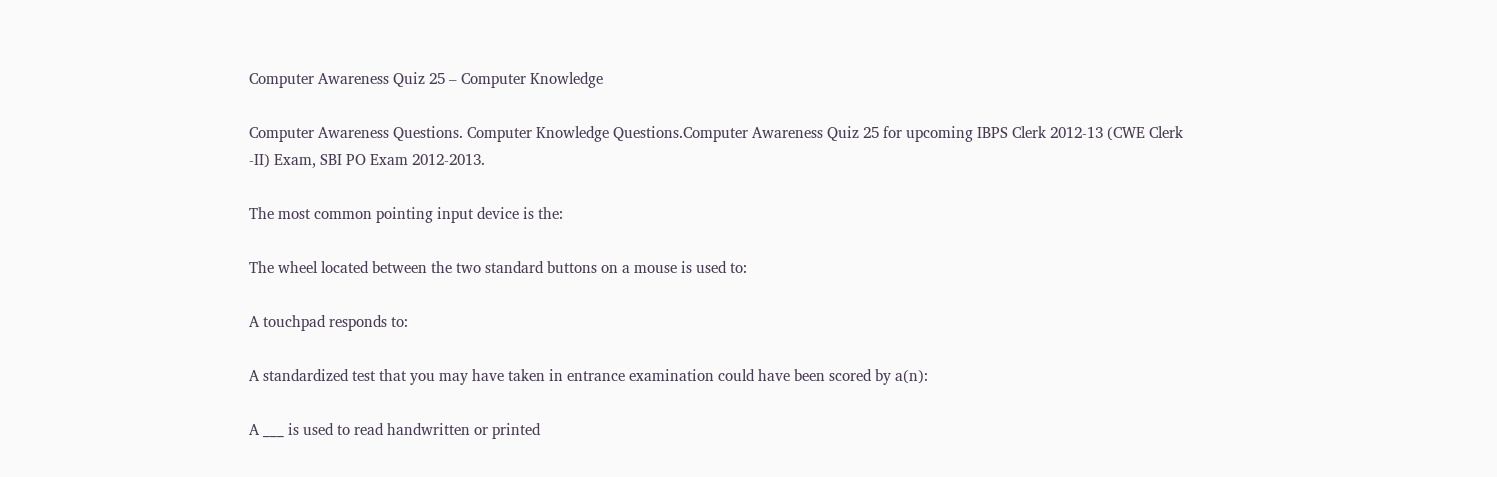Computer Awareness Quiz 25 – Computer Knowledge

Computer Awareness Questions. Computer Knowledge Questions.Computer Awareness Quiz 25 for upcoming IBPS Clerk 2012-13 (CWE Clerk -II) Exam, SBI PO Exam 2012-2013.

The most common pointing input device is the:

The wheel located between the two standard buttons on a mouse is used to:

A touchpad responds to:

A standardized test that you may have taken in entrance examination could have been scored by a(n):

A ___ is used to read handwritten or printed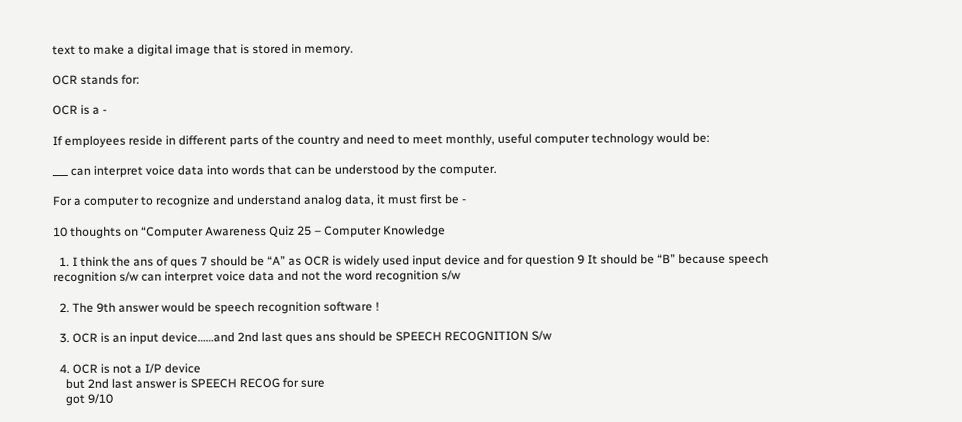text to make a digital image that is stored in memory.

OCR stands for:

OCR is a -

If employees reside in different parts of the country and need to meet monthly, useful computer technology would be:

___ can interpret voice data into words that can be understood by the computer.

For a computer to recognize and understand analog data, it must first be -

10 thoughts on “Computer Awareness Quiz 25 – Computer Knowledge

  1. I think the ans of ques 7 should be “A” as OCR is widely used input device and for question 9 It should be “B” because speech recognition s/w can interpret voice data and not the word recognition s/w

  2. The 9th answer would be speech recognition software !

  3. OCR is an input device……and 2nd last ques ans should be SPEECH RECOGNITION S/w

  4. OCR is not a I/P device
    but 2nd last answer is SPEECH RECOG for sure
    got 9/10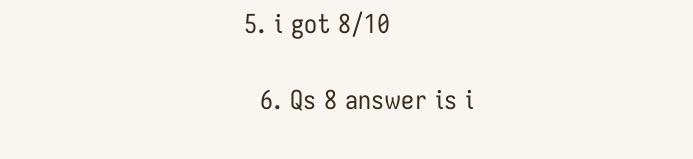5. i got 8/10

  6. Qs 8 answer is i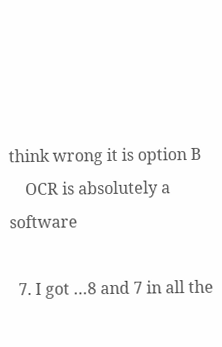think wrong it is option B
    OCR is absolutely a software

  7. I got …8 and 7 in all the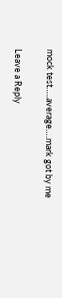mock test…..average….mark got by me

Leave a Reply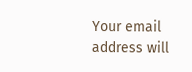Your email address will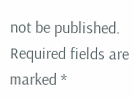not be published. Required fields are marked *